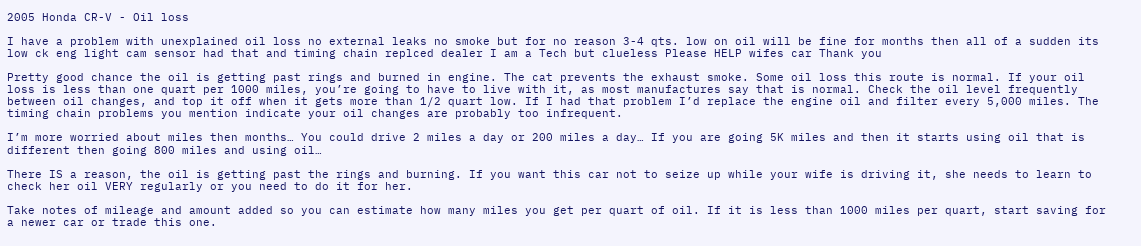2005 Honda CR-V - Oil loss

I have a problem with unexplained oil loss no external leaks no smoke but for no reason 3-4 qts. low on oil will be fine for months then all of a sudden its low ck eng light cam sensor had that and timing chain replced dealer I am a Tech but clueless Please HELP wifes car Thank you

Pretty good chance the oil is getting past rings and burned in engine. The cat prevents the exhaust smoke. Some oil loss this route is normal. If your oil loss is less than one quart per 1000 miles, you’re going to have to live with it, as most manufactures say that is normal. Check the oil level frequently between oil changes, and top it off when it gets more than 1/2 quart low. If I had that problem I’d replace the engine oil and filter every 5,000 miles. The timing chain problems you mention indicate your oil changes are probably too infrequent.

I’m more worried about miles then months… You could drive 2 miles a day or 200 miles a day… If you are going 5K miles and then it starts using oil that is different then going 800 miles and using oil…

There IS a reason, the oil is getting past the rings and burning. If you want this car not to seize up while your wife is driving it, she needs to learn to check her oil VERY regularly or you need to do it for her.

Take notes of mileage and amount added so you can estimate how many miles you get per quart of oil. If it is less than 1000 miles per quart, start saving for a newer car or trade this one.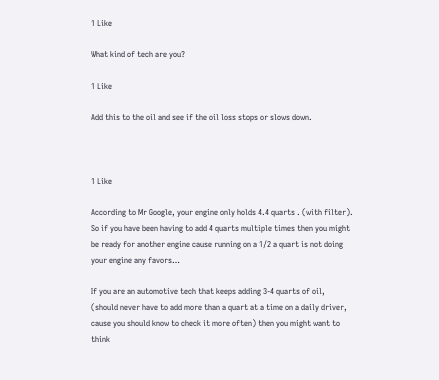1 Like

What kind of tech are you?

1 Like

Add this to the oil and see if the oil loss stops or slows down.



1 Like

According to Mr Google, your engine only holds 4.4 quarts . (with filter).
So if you have been having to add 4 quarts multiple times then you might be ready for another engine cause running on a 1/2 a quart is not doing your engine any favors…

If you are an automotive tech that keeps adding 3-4 quarts of oil, (should never have to add more than a quart at a time on a daily driver, cause you should know to check it more often) then you might want to think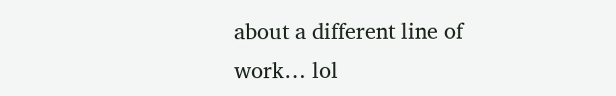about a different line of work… lol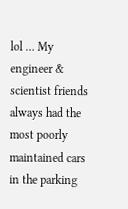lol … My engineer & scientist friends always had the most poorly maintained cars in the parking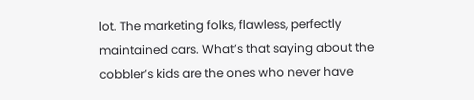lot. The marketing folks, flawless, perfectly maintained cars. What’s that saying about the cobbler’s kids are the ones who never have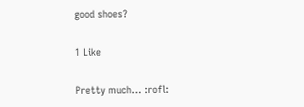good shoes?

1 Like

Pretty much… :rofl: